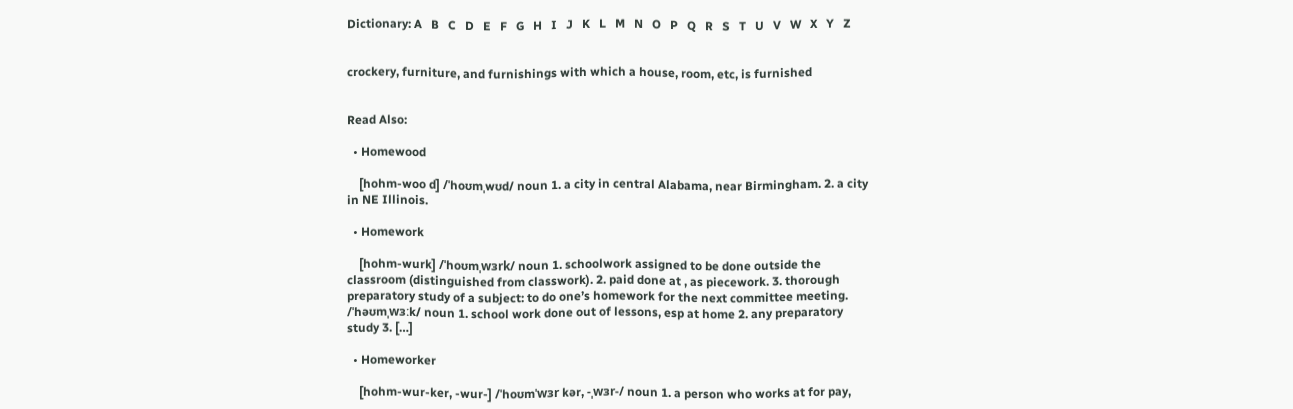Dictionary: A   B   C   D   E   F   G   H   I   J   K   L   M   N   O   P   Q   R   S   T   U   V   W   X   Y   Z


crockery, furniture, and furnishings with which a house, room, etc, is furnished


Read Also:

  • Homewood

    [hohm-woo d] /ˈhoʊmˌwʊd/ noun 1. a city in central Alabama, near Birmingham. 2. a city in NE Illinois.

  • Homework

    [hohm-wurk] /ˈhoʊmˌwɜrk/ noun 1. schoolwork assigned to be done outside the classroom (distinguished from classwork). 2. paid done at , as piecework. 3. thorough preparatory study of a subject: to do one’s homework for the next committee meeting. /ˈhəʊmˌwɜːk/ noun 1. school work done out of lessons, esp at home 2. any preparatory study 3. […]

  • Homeworker

    [hohm-wur-ker, -wur-] /ˈhoʊmˈwɜr kər, -ˌwɜr-/ noun 1. a person who works at for pay,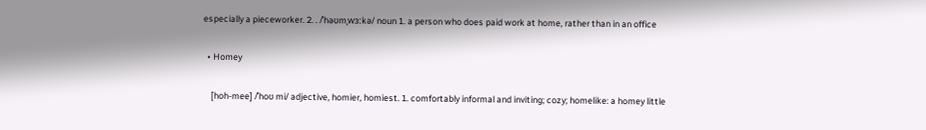especially a pieceworker. 2. . /ˈhəʊmˌwɜːkə/ noun 1. a person who does paid work at home, rather than in an office

  • Homey

    [hoh-mee] /ˈhoʊ mi/ adjective, homier, homiest. 1. comfortably informal and inviting; cozy; homelike: a homey little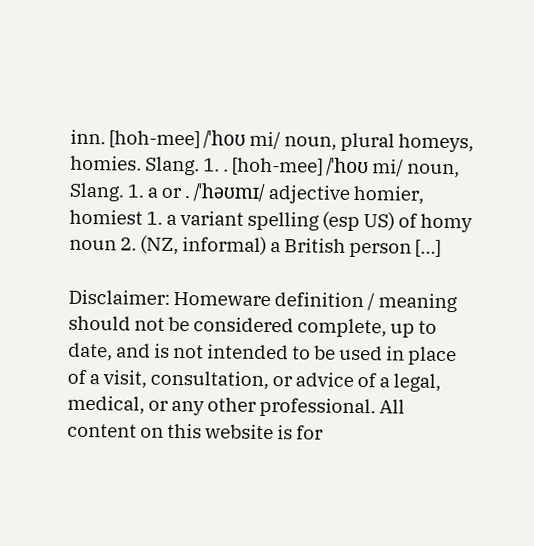inn. [hoh-mee] /ˈhoʊ mi/ noun, plural homeys, homies. Slang. 1. . [hoh-mee] /ˈhoʊ mi/ noun, Slang. 1. a or . /ˈhəʊmɪ/ adjective homier, homiest 1. a variant spelling (esp US) of homy noun 2. (NZ, informal) a British person […]

Disclaimer: Homeware definition / meaning should not be considered complete, up to date, and is not intended to be used in place of a visit, consultation, or advice of a legal, medical, or any other professional. All content on this website is for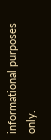informational purposes only.